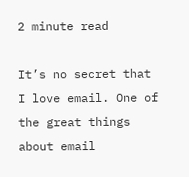2 minute read

It’s no secret that I love email. One of the great things about email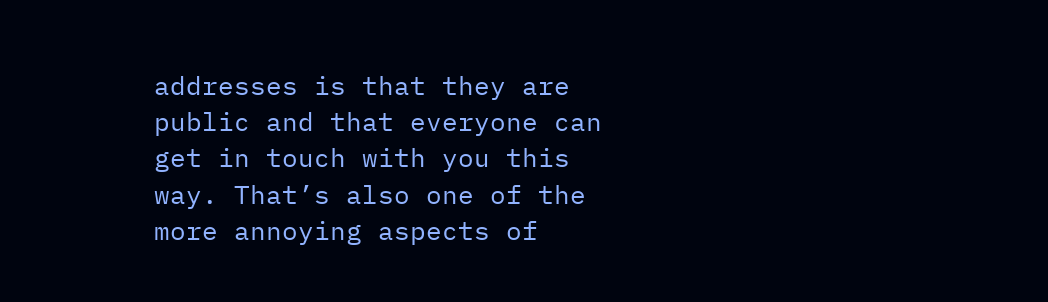addresses is that they are public and that everyone can get in touch with you this way. That’s also one of the more annoying aspects of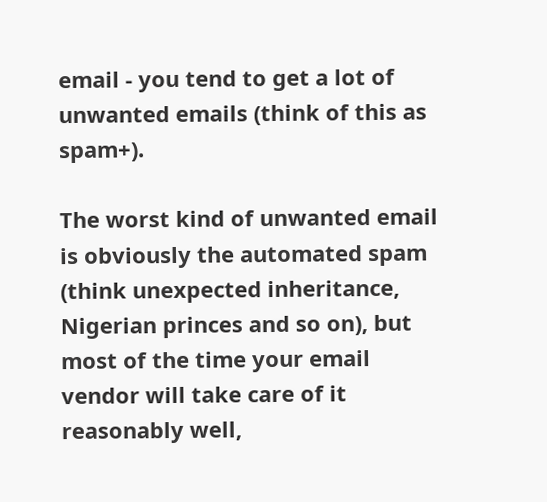email - you tend to get a lot of unwanted emails (think of this as spam+).

The worst kind of unwanted email is obviously the automated spam (think unexpected inheritance, Nigerian princes and so on), but most of the time your email vendor will take care of it reasonably well,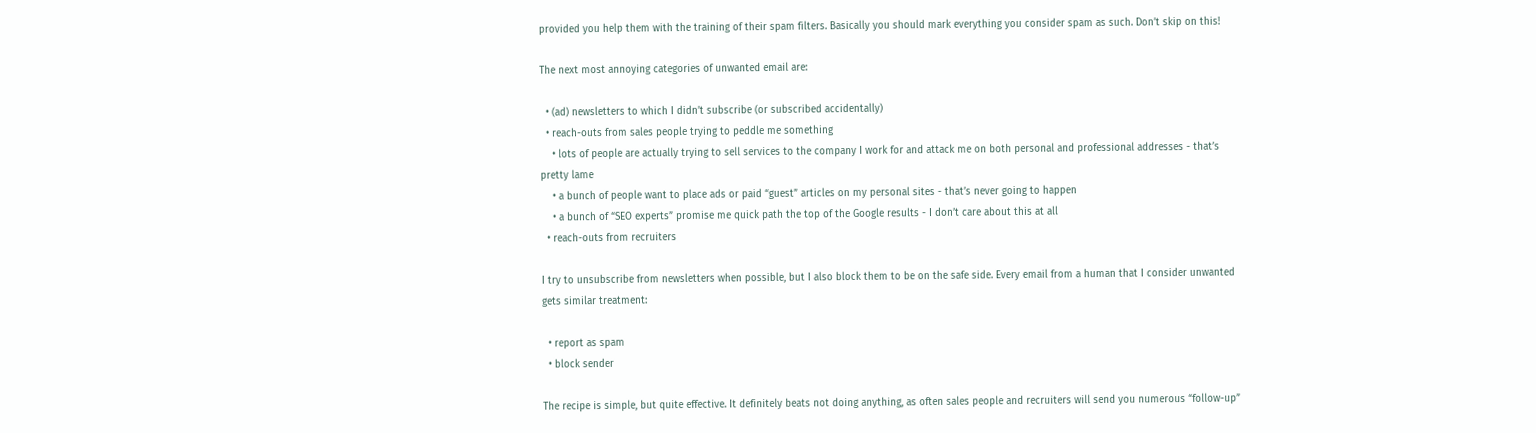provided you help them with the training of their spam filters. Basically you should mark everything you consider spam as such. Don’t skip on this!

The next most annoying categories of unwanted email are:

  • (ad) newsletters to which I didn’t subscribe (or subscribed accidentally)
  • reach-outs from sales people trying to peddle me something
    • lots of people are actually trying to sell services to the company I work for and attack me on both personal and professional addresses - that’s pretty lame
    • a bunch of people want to place ads or paid “guest” articles on my personal sites - that’s never going to happen
    • a bunch of “SEO experts” promise me quick path the top of the Google results - I don’t care about this at all
  • reach-outs from recruiters

I try to unsubscribe from newsletters when possible, but I also block them to be on the safe side. Every email from a human that I consider unwanted gets similar treatment:

  • report as spam
  • block sender

The recipe is simple, but quite effective. It definitely beats not doing anything, as often sales people and recruiters will send you numerous “follow-up”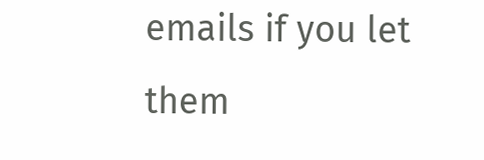emails if you let them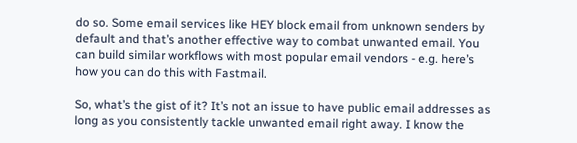do so. Some email services like HEY block email from unknown senders by default and that’s another effective way to combat unwanted email. You can build similar workflows with most popular email vendors - e.g. here’s how you can do this with Fastmail.

So, what’s the gist of it? It’s not an issue to have public email addresses as long as you consistently tackle unwanted email right away. I know the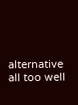alternative all too well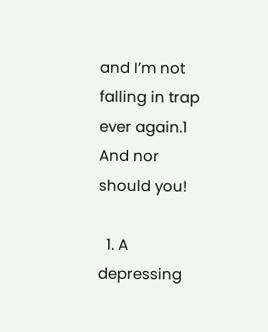and I’m not falling in trap ever again.1 And nor should you!

  1. A depressing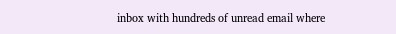inbox with hundreds of unread email where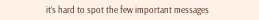it’s hard to spot the few important messages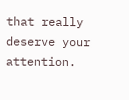that really deserve your attention.